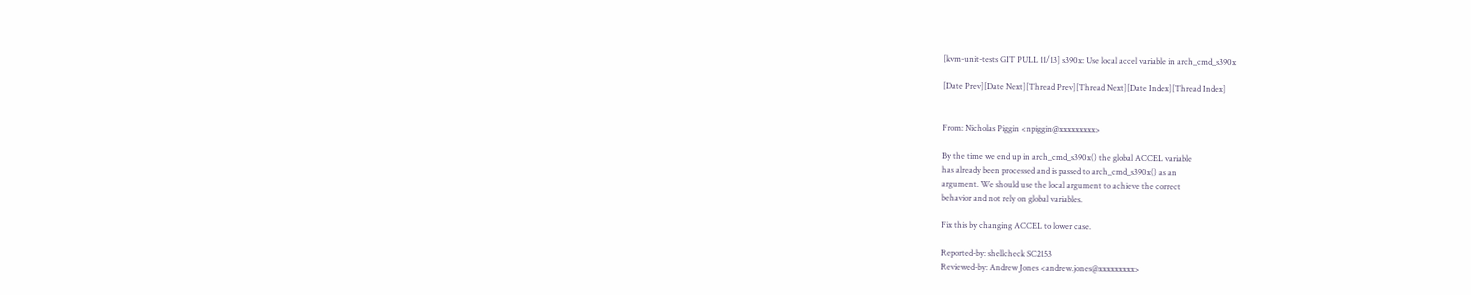[kvm-unit-tests GIT PULL 11/13] s390x: Use local accel variable in arch_cmd_s390x

[Date Prev][Date Next][Thread Prev][Thread Next][Date Index][Thread Index]


From: Nicholas Piggin <npiggin@xxxxxxxxx>

By the time we end up in arch_cmd_s390x() the global ACCEL variable
has already been processed and is passed to arch_cmd_s390x() as an
argument. We should use the local argument to achieve the correct
behavior and not rely on global variables.

Fix this by changing ACCEL to lower case.

Reported-by: shellcheck SC2153
Reviewed-by: Andrew Jones <andrew.jones@xxxxxxxxx>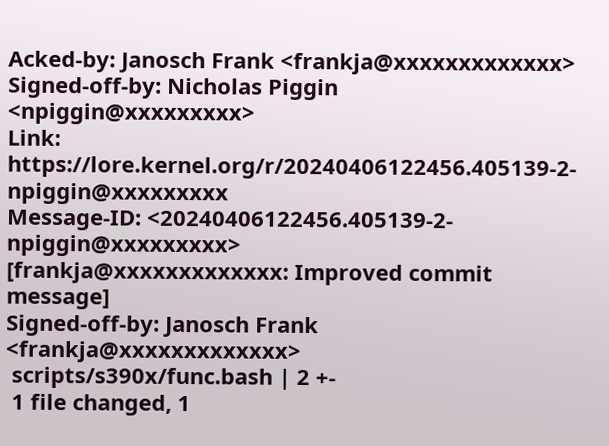Acked-by: Janosch Frank <frankja@xxxxxxxxxxxxx>
Signed-off-by: Nicholas Piggin <npiggin@xxxxxxxxx>
Link: https://lore.kernel.org/r/20240406122456.405139-2-npiggin@xxxxxxxxx
Message-ID: <20240406122456.405139-2-npiggin@xxxxxxxxx>
[frankja@xxxxxxxxxxxxx: Improved commit message]
Signed-off-by: Janosch Frank <frankja@xxxxxxxxxxxxx>
 scripts/s390x/func.bash | 2 +-
 1 file changed, 1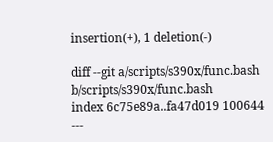insertion(+), 1 deletion(-)

diff --git a/scripts/s390x/func.bash b/scripts/s390x/func.bash
index 6c75e89a..fa47d019 100644
---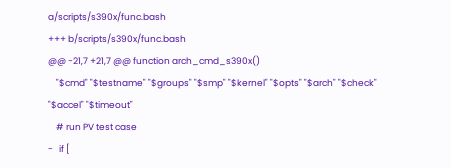a/scripts/s390x/func.bash
+++ b/scripts/s390x/func.bash
@@ -21,7 +21,7 @@ function arch_cmd_s390x()
    "$cmd" "$testname" "$groups" "$smp" "$kernel" "$opts" "$arch" "$check" "$accel" "$timeout"
    # run PV test case
-   if [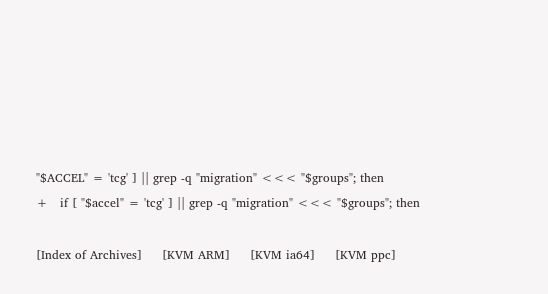"$ACCEL" = 'tcg' ] || grep -q "migration" <<< "$groups"; then
+   if [ "$accel" = 'tcg' ] || grep -q "migration" <<< "$groups"; then

[Index of Archives]     [KVM ARM]     [KVM ia64]     [KVM ppc]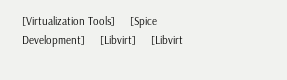[Virtualization Tools]     [Spice Development]     [Libvirt]     [Libvirt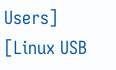Users]     [Linux USB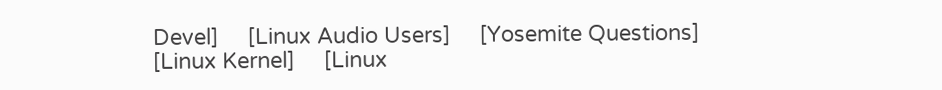Devel]     [Linux Audio Users]     [Yosemite Questions]     [Linux Kernel]     [Linux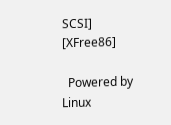SCSI]     [XFree86]

  Powered by Linux